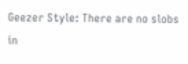Geezer Style: There are no slobs in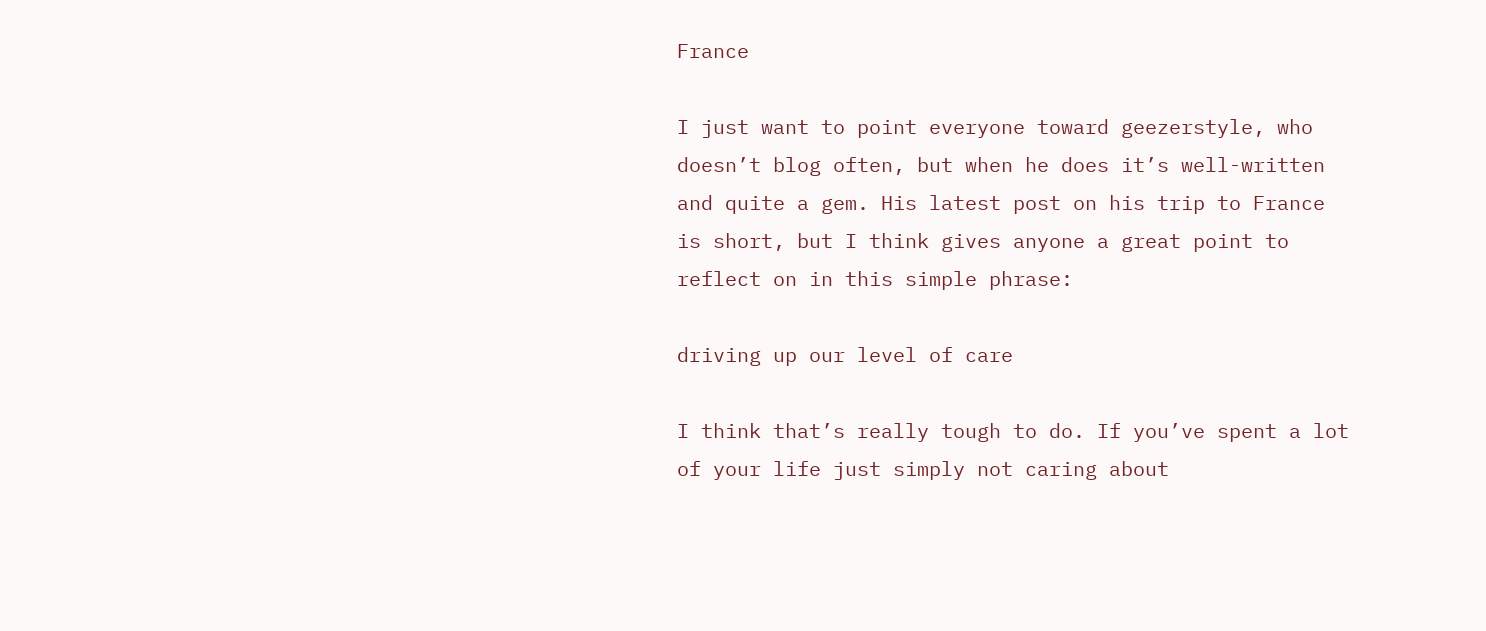France

I just want to point everyone toward geezerstyle, who doesn’t blog often, but when he does it’s well-written and quite a gem. His latest post on his trip to France is short, but I think gives anyone a great point to reflect on in this simple phrase:

driving up our level of care

I think that’s really tough to do. If you’ve spent a lot of your life just simply not caring about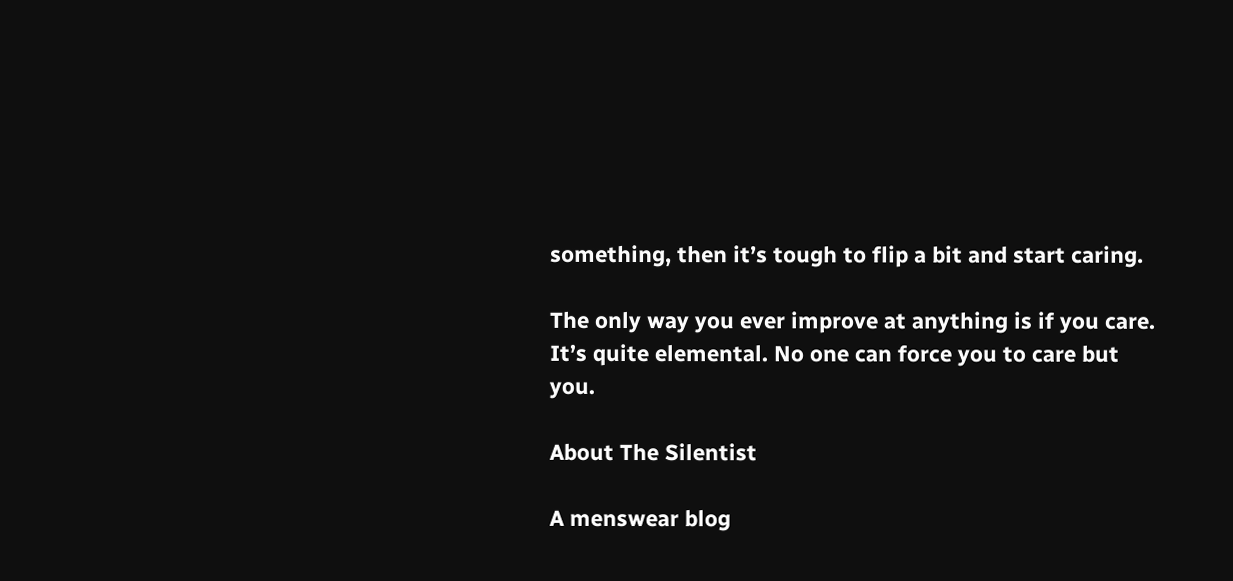something, then it’s tough to flip a bit and start caring.

The only way you ever improve at anything is if you care. It’s quite elemental. No one can force you to care but you.

About The Silentist

A menswear blog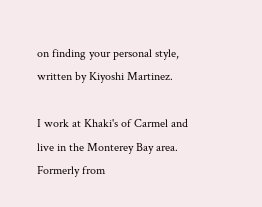on finding your personal style, written by Kiyoshi Martinez.

I work at Khaki's of Carmel and live in the Monterey Bay area. Formerly from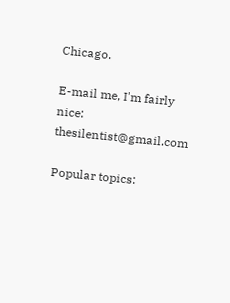Chicago.

E-mail me, I'm fairly nice: thesilentist@gmail.com

Popular topics: